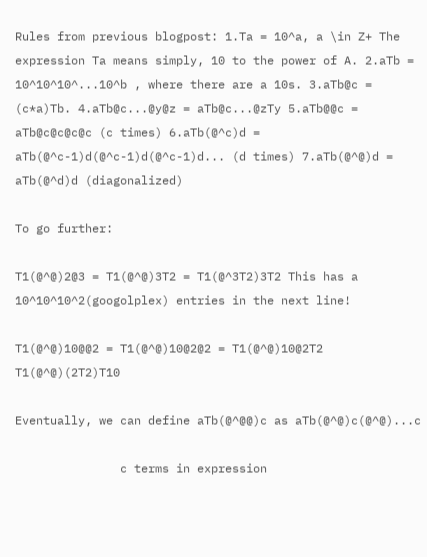Rules from previous blogpost: 1.Ta = 10^a, a \in Z+ The expression Ta means simply, 10 to the power of A. 2.aTb = 10^10^10^...10^b , where there are a 10s. 3.aTb@c = (c*a)Tb. 4.aTb@c...@y@z = aTb@c...@zTy 5.aTb@@c = aTb@c@c@c@c (c times) 6.aTb(@^c)d = aTb(@^c-1)d(@^c-1)d(@^c-1)d... (d times) 7.aTb(@^@)d = aTb(@^d)d (diagonalized)

To go further:

T1(@^@)2@3 = T1(@^@)3T2 = T1(@^3T2)3T2 This has a 10^10^10^2(googolplex) entries in the next line!

T1(@^@)10@@2 = T1(@^@)10@2@2 = T1(@^@)10@2T2 T1(@^@)(2T2)T10

Eventually, we can define aTb(@^@@)c as aTb(@^@)c(@^@)...c

               c terms in expression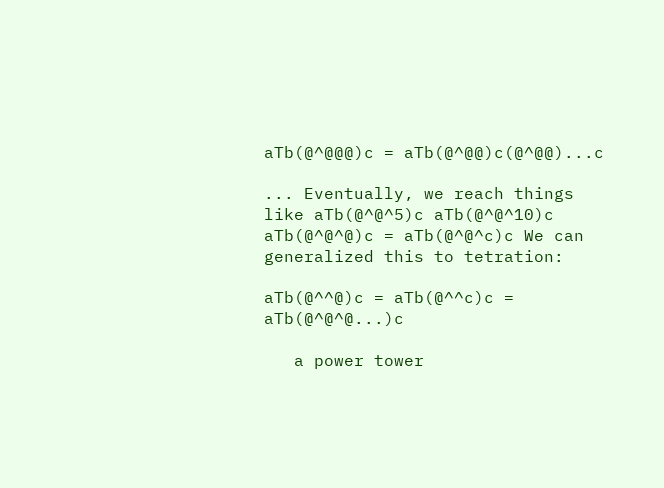aTb(@^@@@)c = aTb(@^@@)c(@^@@)...c

... Eventually, we reach things like aTb(@^@^5)c aTb(@^@^10)c aTb(@^@^@)c = aTb(@^@^c)c We can generalized this to tetration:

aTb(@^^@)c = aTb(@^^c)c = aTb(@^@^@...)c

   a power tower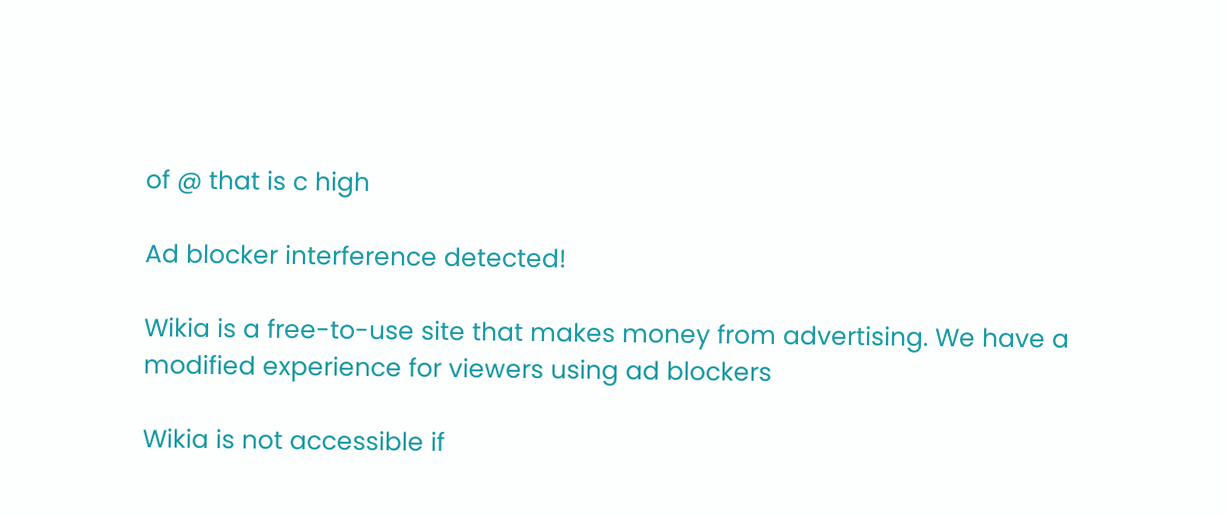of @ that is c high

Ad blocker interference detected!

Wikia is a free-to-use site that makes money from advertising. We have a modified experience for viewers using ad blockers

Wikia is not accessible if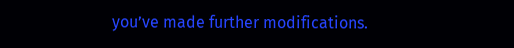you’ve made further modifications.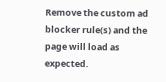Remove the custom ad blocker rule(s) and the page will load as expected.